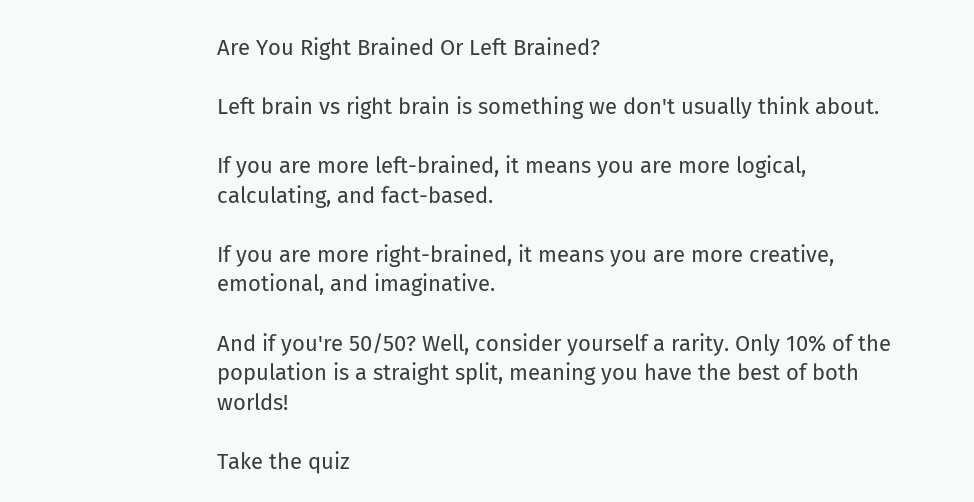Are You Right Brained Or Left Brained?

Left brain vs right brain is something we don't usually think about.

If you are more left-brained, it means you are more logical, calculating, and fact-based.

If you are more right-brained, it means you are more creative, emotional, and imaginative.

And if you're 50/50? Well, consider yourself a rarity. Only 10% of the population is a straight split, meaning you have the best of both worlds!

Take the quiz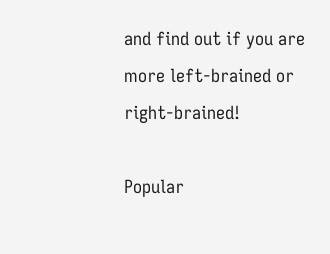and find out if you are more left-brained or right-brained!

Popular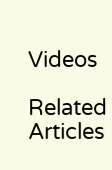Videos

Related Articles